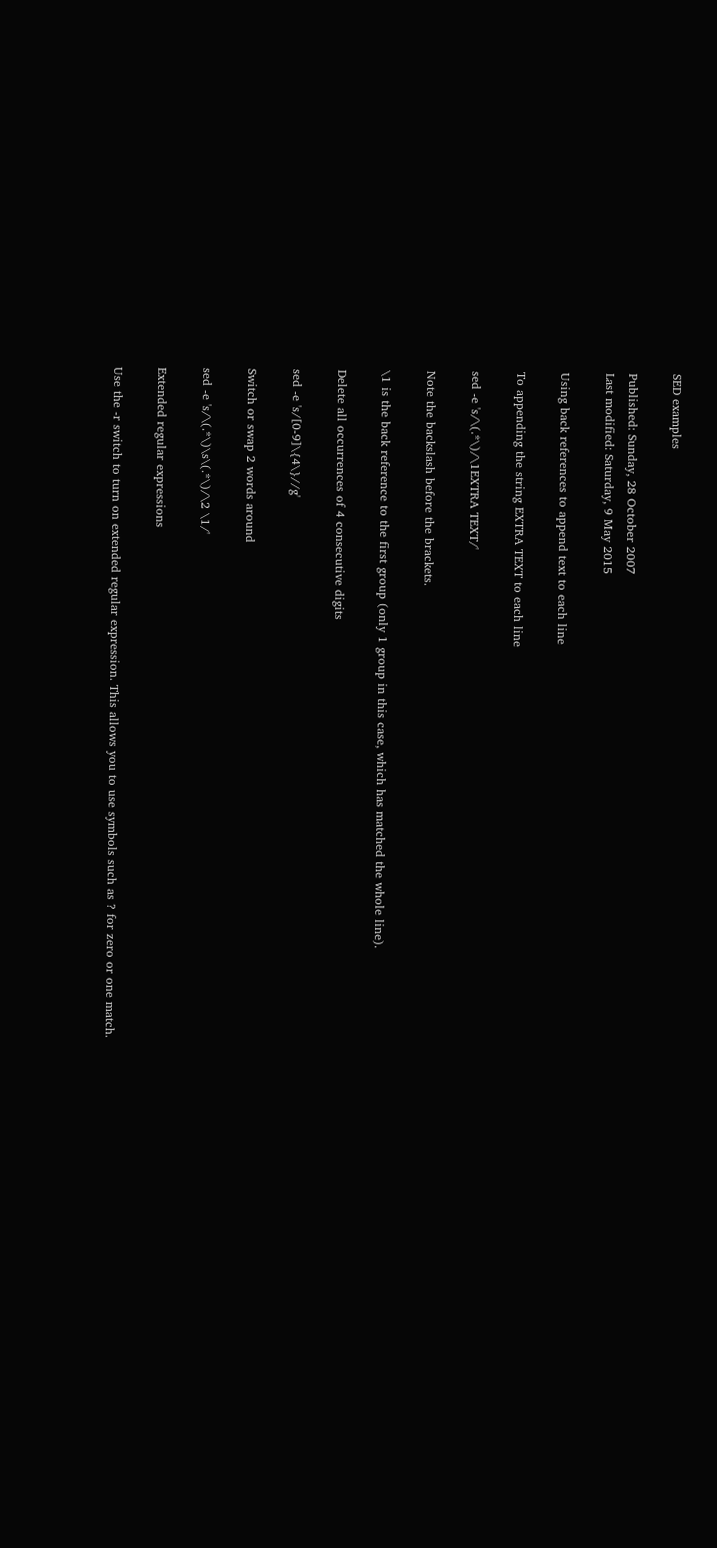SED examples

Published: Sunday, 28 October 2007
Last modified: Saturday, 9 May 2015

Using back references to append text to each line

To appending the string EXTRA TEXT to each line

sed -e 's/\(.*\)/\1EXTRA TEXT/'

Note the backslash before the brackets.

\1 is the back reference to the first group (only 1 group in this case, which has matched the whole line).

Delete all occurrences of 4 consecutive digits

sed -e 's/[0-9]\{4\}//g'

Switch or swap 2 words around

sed -e 's/\(.*\)\s\(.*\)/\2 \1/'

Extended regular expressions

Use the -r switch to turn on extended regular expression. This allows you to use symbols such as ? for zero or one match.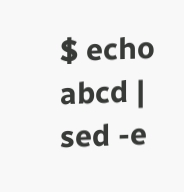$ echo abcd | sed -e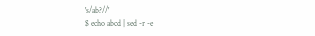's/ab?//'
$ echo abcd | sed -r -e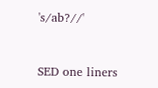's/ab?//'


SED one liners